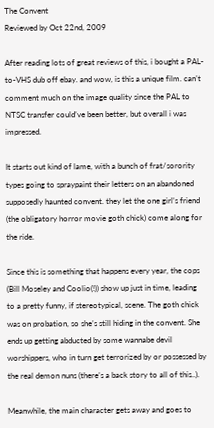The Convent
Reviewed by Oct 22nd, 2009

After reading lots of great reviews of this, i bought a PAL-to-VHS dub off ebay. and wow, is this a unique film. can’t comment much on the image quality since the PAL to NTSC transfer could’ve been better, but overall i was impressed.

It starts out kind of lame, with a bunch of frat/sorority types going to spraypaint their letters on an abandoned supposedly haunted convent. they let the one girl’s friend (the obligatory horror movie goth chick) come along for the ride.

Since this is something that happens every year, the cops (Bill Moseley and Coolio(!)) show up just in time, leading to a pretty funny, if stereotypical, scene. The goth chick was on probation, so she’s still hiding in the convent. She ends up getting abducted by some wannabe devil worshippers, who in turn get terrorized by or possessed by the real demon nuns (there’s a back story to all of this..).

Meanwhile, the main character gets away and goes to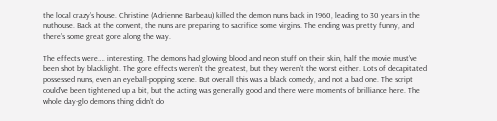the local crazy’s house. Christine (Adrienne Barbeau) killed the demon nuns back in 1960, leading to 30 years in the nuthouse. Back at the convent, the nuns are preparing to sacrifice some virgins. The ending was pretty funny, and there’s some great gore along the way.

The effects were…. interesting. The demons had glowing blood and neon stuff on their skin, half the movie must’ve been shot by blacklight. The gore effects weren’t the greatest, but they weren’t the worst either. Lots of decapitated possessed nuns, even an eyeball-popping scene. But overall this was a black comedy, and not a bad one. The script could’ve been tightened up a bit, but the acting was generally good and there were moments of brilliance here. The whole day-glo demons thing didn’t do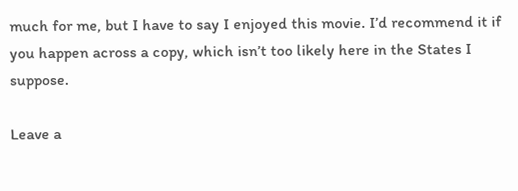much for me, but I have to say I enjoyed this movie. I’d recommend it if you happen across a copy, which isn’t too likely here in the States I suppose.

Leave a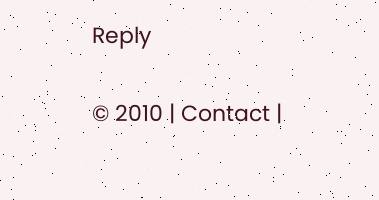Reply

© 2010 | Contact |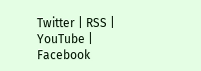Twitter | RSS | YouTube | Facebook